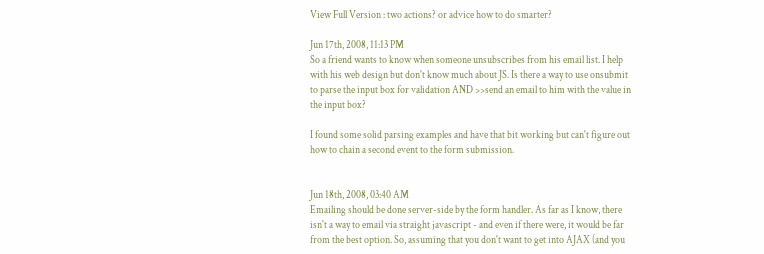View Full Version : two actions? or advice how to do smarter?

Jun 17th, 2008, 11:13 PM
So a friend wants to know when someone unsubscribes from his email list. I help with his web design but don't know much about JS. Is there a way to use onsubmit to parse the input box for validation AND >>send an email to him with the value in the input box?

I found some solid parsing examples and have that bit working but can't figure out how to chain a second event to the form submission.


Jun 18th, 2008, 03:40 AM
Emailing should be done server-side by the form handler. As far as I know, there isn't a way to email via straight javascript - and even if there were, it would be far from the best option. So, assuming that you don't want to get into AJAX (and you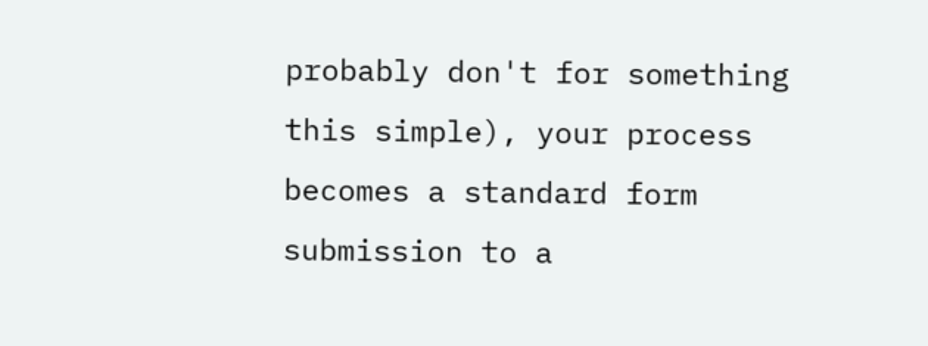probably don't for something this simple), your process becomes a standard form submission to a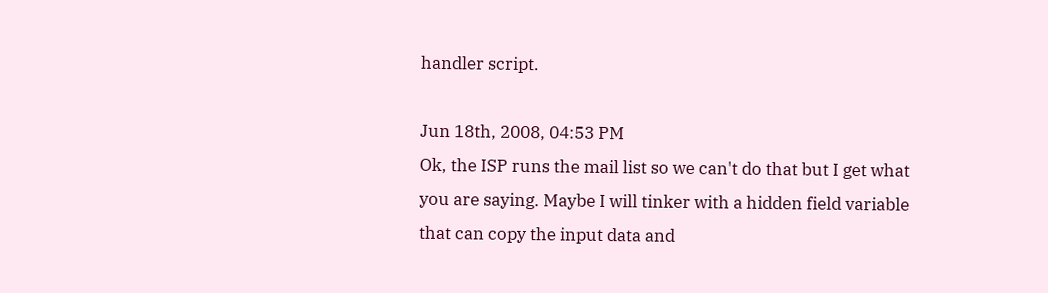handler script.

Jun 18th, 2008, 04:53 PM
Ok, the ISP runs the mail list so we can't do that but I get what you are saying. Maybe I will tinker with a hidden field variable that can copy the input data and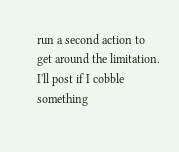run a second action to get around the limitation. I'll post if I cobble something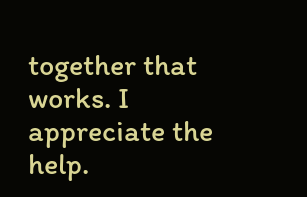together that works. I appreciate the help.